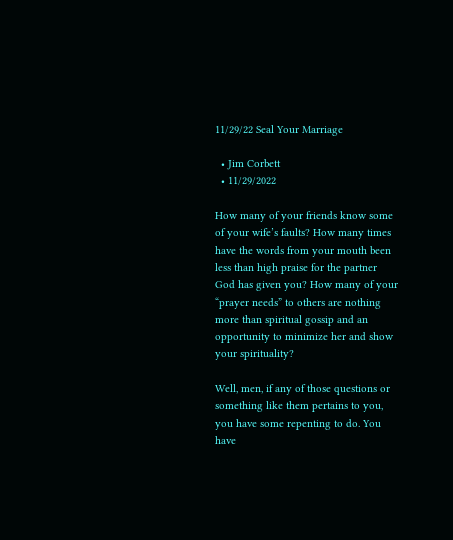11/29/22 Seal Your Marriage

  • Jim Corbett
  • 11/29/2022

How many of your friends know some of your wife’s faults? How many times have the words from your mouth been less than high praise for the partner God has given you? How many of your “prayer needs” to others are nothing more than spiritual gossip and an opportunity to minimize her and show your spirituality?

Well, men, if any of those questions or something like them pertains to you, you have some repenting to do. You have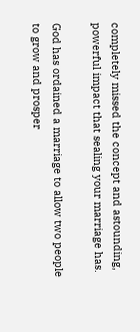completely missed the concept and astounding, powerful impact that sealing your marriage has.

God has ordained a marriage to allow two people to grow and prosper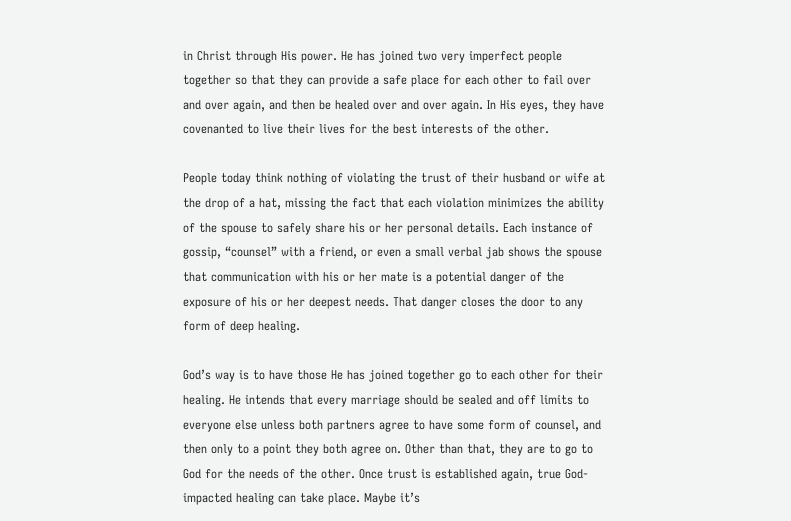in Christ through His power. He has joined two very imperfect people together so that they can provide a safe place for each other to fail over and over again, and then be healed over and over again. In His eyes, they have covenanted to live their lives for the best interests of the other.

People today think nothing of violating the trust of their husband or wife at the drop of a hat, missing the fact that each violation minimizes the ability of the spouse to safely share his or her personal details. Each instance of gossip, “counsel” with a friend, or even a small verbal jab shows the spouse that communication with his or her mate is a potential danger of the exposure of his or her deepest needs. That danger closes the door to any form of deep healing.

God’s way is to have those He has joined together go to each other for their healing. He intends that every marriage should be sealed and off limits to everyone else unless both partners agree to have some form of counsel, and then only to a point they both agree on. Other than that, they are to go to God for the needs of the other. Once trust is established again, true God-impacted healing can take place. Maybe it’s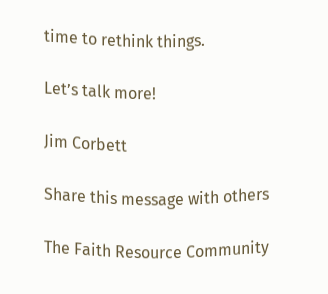time to rethink things.

Let’s talk more!

Jim Corbett

Share this message with others

The Faith Resource Community